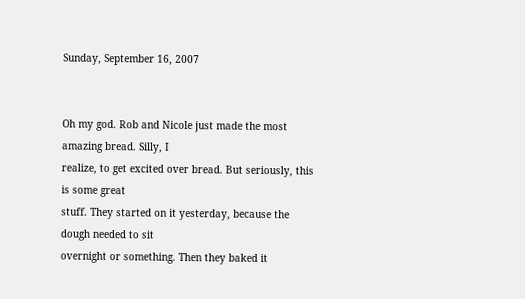Sunday, September 16, 2007


Oh my god. Rob and Nicole just made the most amazing bread. Silly, I
realize, to get excited over bread. But seriously, this is some great
stuff. They started on it yesterday, because the dough needed to sit
overnight or something. Then they baked it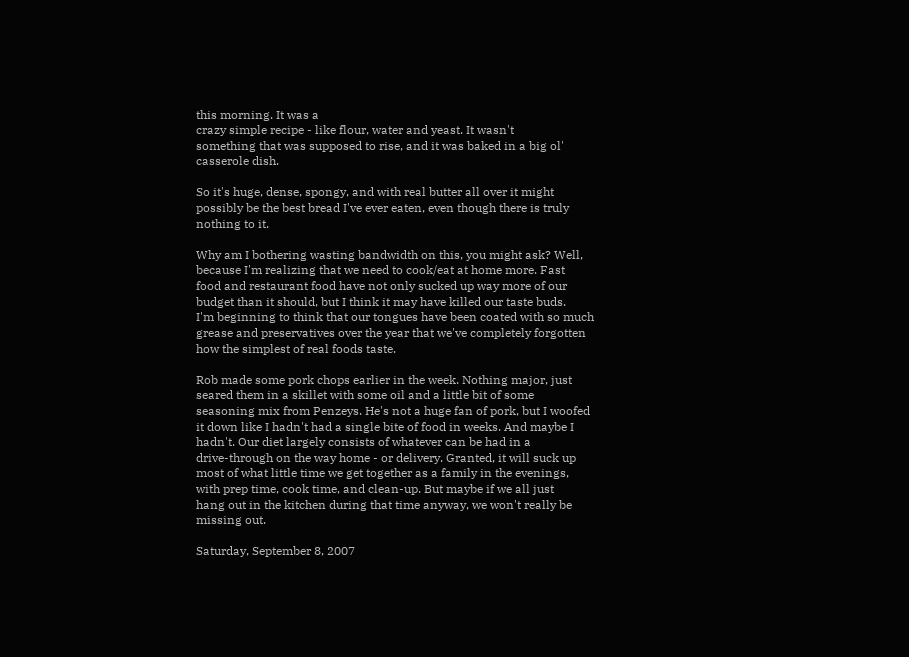this morning. It was a
crazy simple recipe - like flour, water and yeast. It wasn't
something that was supposed to rise, and it was baked in a big ol'
casserole dish.

So it's huge, dense, spongy, and with real butter all over it might
possibly be the best bread I've ever eaten, even though there is truly
nothing to it.

Why am I bothering wasting bandwidth on this, you might ask? Well,
because I'm realizing that we need to cook/eat at home more. Fast
food and restaurant food have not only sucked up way more of our
budget than it should, but I think it may have killed our taste buds.
I'm beginning to think that our tongues have been coated with so much
grease and preservatives over the year that we've completely forgotten
how the simplest of real foods taste.

Rob made some pork chops earlier in the week. Nothing major, just
seared them in a skillet with some oil and a little bit of some
seasoning mix from Penzeys. He's not a huge fan of pork, but I woofed
it down like I hadn't had a single bite of food in weeks. And maybe I
hadn't. Our diet largely consists of whatever can be had in a
drive-through on the way home - or delivery. Granted, it will suck up
most of what little time we get together as a family in the evenings,
with prep time, cook time, and clean-up. But maybe if we all just
hang out in the kitchen during that time anyway, we won't really be
missing out.

Saturday, September 8, 2007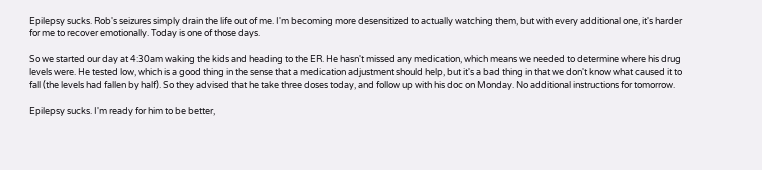Epilepsy sucks. Rob's seizures simply drain the life out of me. I'm becoming more desensitized to actually watching them, but with every additional one, it's harder for me to recover emotionally. Today is one of those days.

So we started our day at 4:30am waking the kids and heading to the ER. He hasn't missed any medication, which means we needed to determine where his drug levels were. He tested low, which is a good thing in the sense that a medication adjustment should help, but it's a bad thing in that we don't know what caused it to fall (the levels had fallen by half). So they advised that he take three doses today, and follow up with his doc on Monday. No additional instructions for tomorrow.

Epilepsy sucks. I'm ready for him to be better,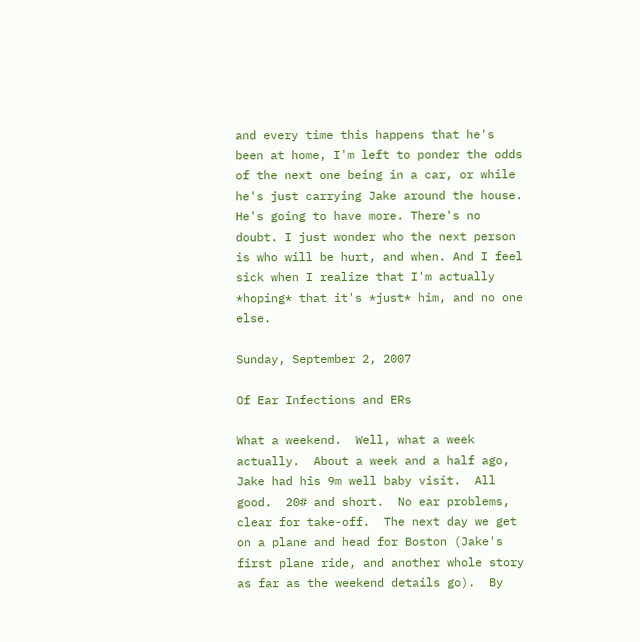and every time this happens that he's been at home, I'm left to ponder the odds of the next one being in a car, or while he's just carrying Jake around the house. He's going to have more. There's no doubt. I just wonder who the next person is who will be hurt, and when. And I feel sick when I realize that I'm actually *hoping* that it's *just* him, and no one else.

Sunday, September 2, 2007

Of Ear Infections and ERs

What a weekend.  Well, what a week actually.  About a week and a half ago, Jake had his 9m well baby visit.  All good.  20# and short.  No ear problems, clear for take-off.  The next day we get on a plane and head for Boston (Jake's first plane ride, and another whole story as far as the weekend details go).  By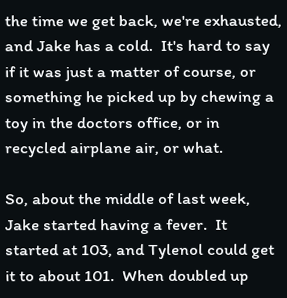the time we get back, we're exhausted, and Jake has a cold.  It's hard to say if it was just a matter of course, or something he picked up by chewing a toy in the doctors office, or in recycled airplane air, or what.

So, about the middle of last week, Jake started having a fever.  It started at 103, and Tylenol could get it to about 101.  When doubled up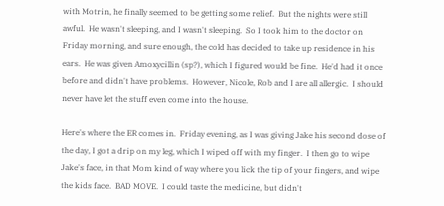with Motrin, he finally seemed to be getting some relief.  But the nights were still awful.  He wasn't sleeping, and I wasn't sleeping.  So I took him to the doctor on Friday morning, and sure enough, the cold has decided to take up residence in his ears.  He was given Amoxycillin (sp?), which I figured would be fine.  He'd had it once before and didn't have problems.  However, Nicole, Rob and I are all allergic.  I should never have let the stuff even come into the house.

Here's where the ER comes in.  Friday evening, as I was giving Jake his second dose of the day, I got a drip on my leg, which I wiped off with my finger.  I then go to wipe Jake's face, in that Mom kind of way where you lick the tip of your fingers, and wipe the kids face.  BAD MOVE.  I could taste the medicine, but didn't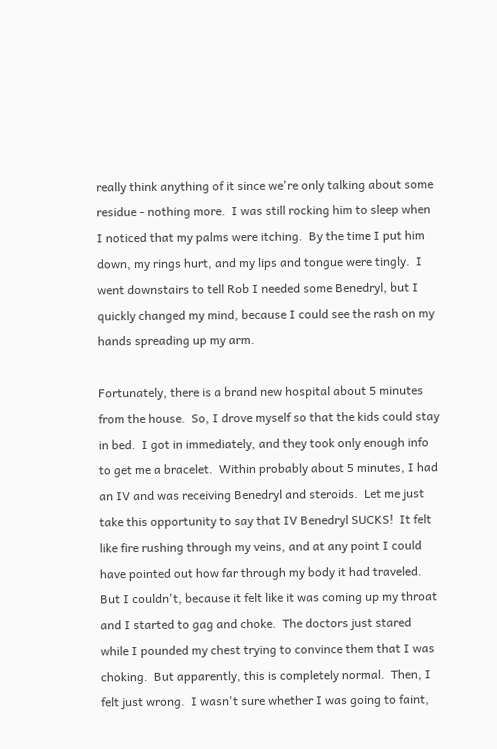really think anything of it since we're only talking about some residue - nothing more.  I was still rocking him to sleep when I noticed that my palms were itching.  By the time I put him down, my rings hurt, and my lips and tongue were tingly.  I went downstairs to tell Rob I needed some Benedryl, but I quickly changed my mind, because I could see the rash on my hands spreading up my arm.

Fortunately, there is a brand new hospital about 5 minutes from the house.  So, I drove myself so that the kids could stay in bed.  I got in immediately, and they took only enough info to get me a bracelet.  Within probably about 5 minutes, I had an IV and was receiving Benedryl and steroids.  Let me just take this opportunity to say that IV Benedryl SUCKS!  It felt like fire rushing through my veins, and at any point I could have pointed out how far through my body it had traveled.  But I couldn't, because it felt like it was coming up my throat and I started to gag and choke.  The doctors just stared while I pounded my chest trying to convince them that I was choking.  But apparently, this is completely normal.  Then, I felt just wrong.  I wasn't sure whether I was going to faint,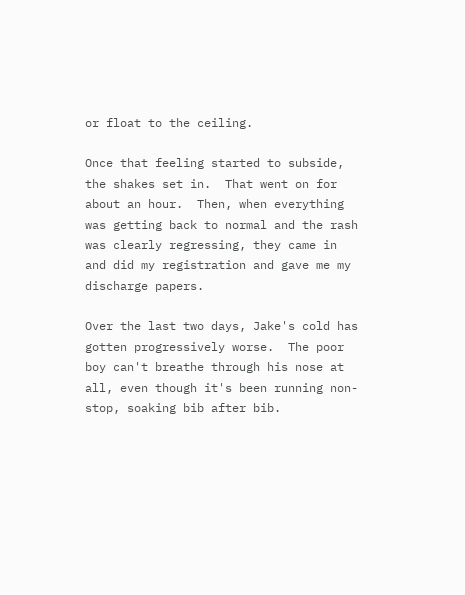or float to the ceiling.

Once that feeling started to subside, the shakes set in.  That went on for about an hour.  Then, when everything was getting back to normal and the rash was clearly regressing, they came in and did my registration and gave me my discharge papers.

Over the last two days, Jake's cold has gotten progressively worse.  The poor boy can't breathe through his nose at all, even though it's been running non-stop, soaking bib after bib.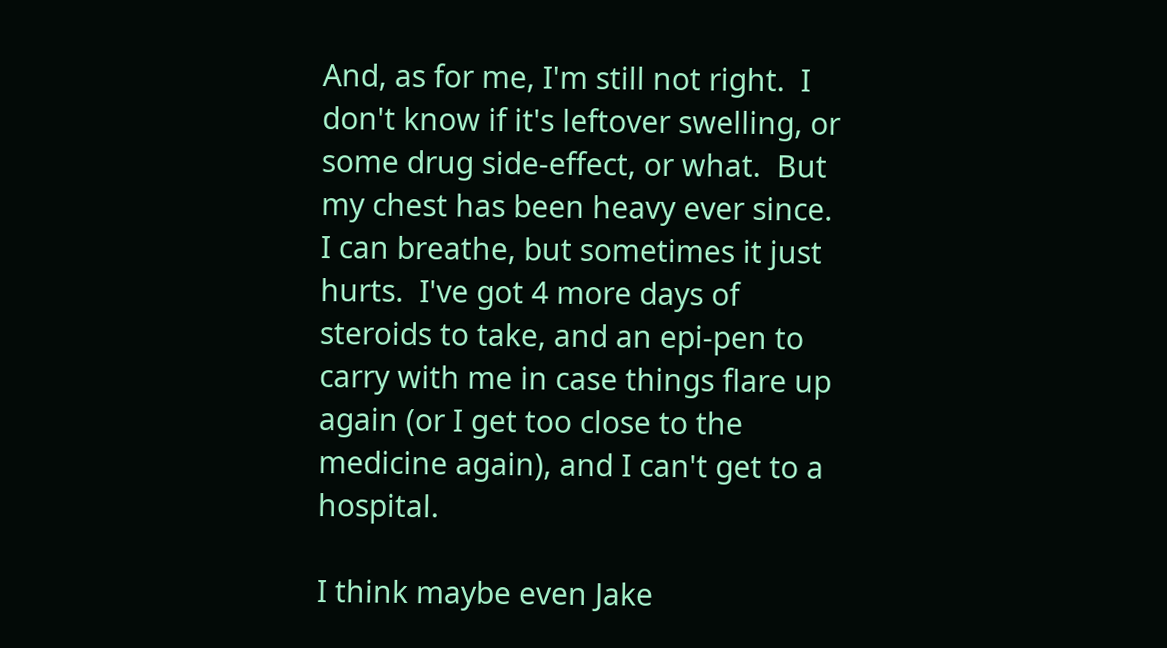And, as for me, I'm still not right.  I don't know if it's leftover swelling, or some drug side-effect, or what.  But my chest has been heavy ever since.  I can breathe, but sometimes it just hurts.  I've got 4 more days of steroids to take, and an epi-pen to carry with me in case things flare up again (or I get too close to the medicine again), and I can't get to a hospital.

I think maybe even Jake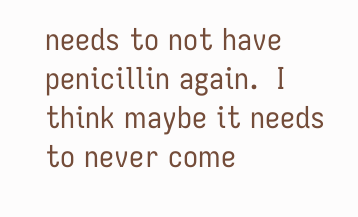needs to not have penicillin again.  I think maybe it needs to never come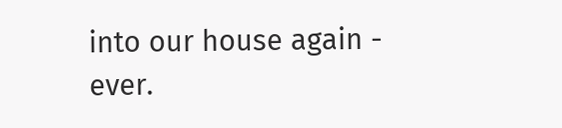into our house again - ever.